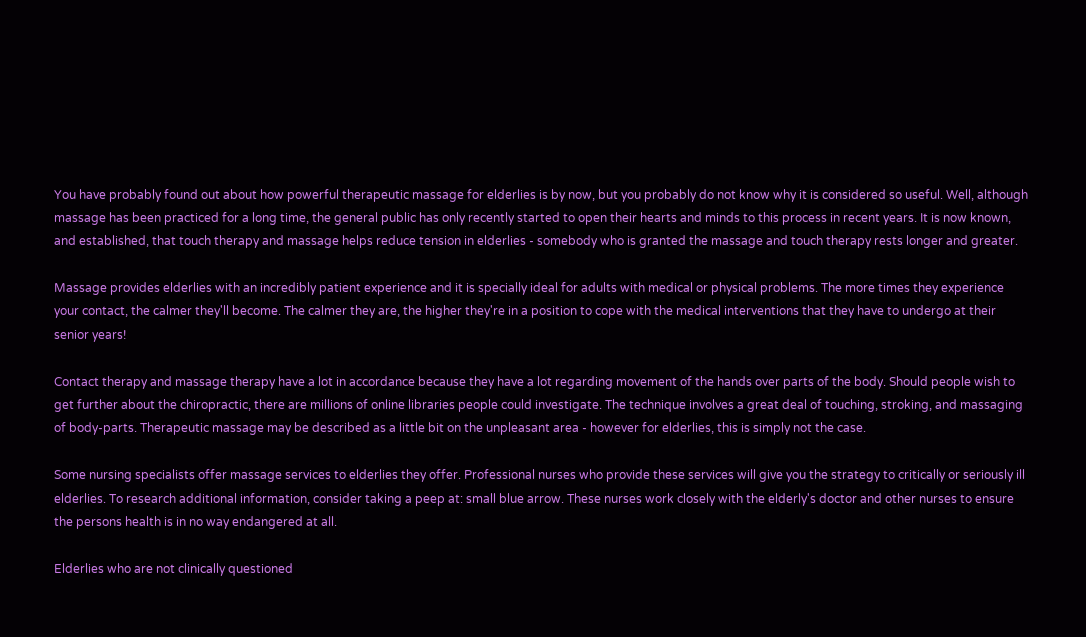You have probably found out about how powerful therapeutic massage for elderlies is by now, but you probably do not know why it is considered so useful. Well, although massage has been practiced for a long time, the general public has only recently started to open their hearts and minds to this process in recent years. It is now known, and established, that touch therapy and massage helps reduce tension in elderlies - somebody who is granted the massage and touch therapy rests longer and greater.

Massage provides elderlies with an incredibly patient experience and it is specially ideal for adults with medical or physical problems. The more times they experience your contact, the calmer they'll become. The calmer they are, the higher they're in a position to cope with the medical interventions that they have to undergo at their senior years!

Contact therapy and massage therapy have a lot in accordance because they have a lot regarding movement of the hands over parts of the body. Should people wish to get further about the chiropractic, there are millions of online libraries people could investigate. The technique involves a great deal of touching, stroking, and massaging of body-parts. Therapeutic massage may be described as a little bit on the unpleasant area - however for elderlies, this is simply not the case.

Some nursing specialists offer massage services to elderlies they offer. Professional nurses who provide these services will give you the strategy to critically or seriously ill elderlies. To research additional information, consider taking a peep at: small blue arrow. These nurses work closely with the elderly's doctor and other nurses to ensure the persons health is in no way endangered at all.

Elderlies who are not clinically questioned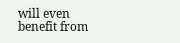will even benefit from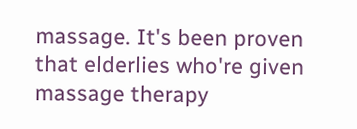massage. It's been proven that elderlies who're given massage therapy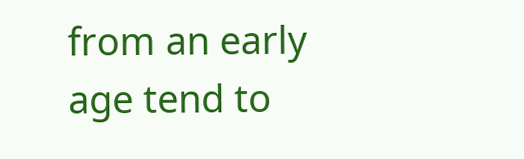from an early age tend to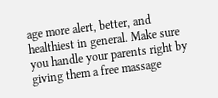age more alert, better, and healthiest in general. Make sure you handle your parents right by giving them a free massage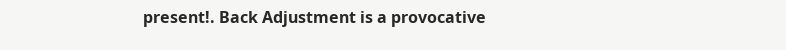present!. Back Adjustment is a provocative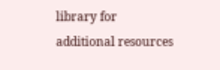library for additional resources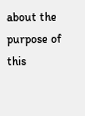about the purpose of this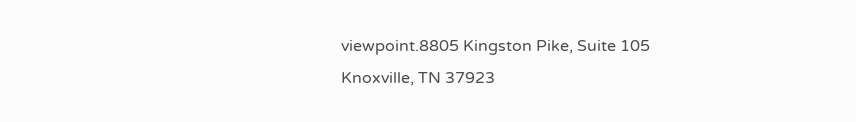viewpoint.8805 Kingston Pike, Suite 105
Knoxville, TN 37923